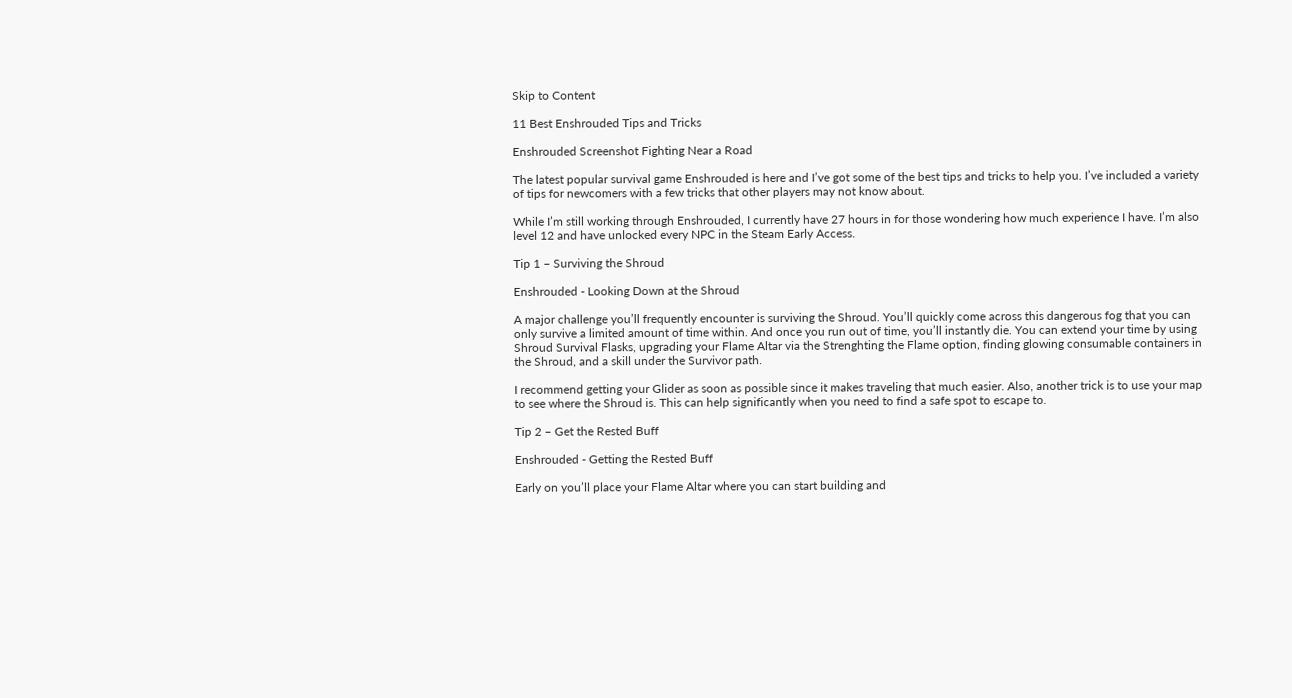Skip to Content

11 Best Enshrouded Tips and Tricks

Enshrouded Screenshot Fighting Near a Road

The latest popular survival game Enshrouded is here and I’ve got some of the best tips and tricks to help you. I’ve included a variety of tips for newcomers with a few tricks that other players may not know about.

While I’m still working through Enshrouded, I currently have 27 hours in for those wondering how much experience I have. I’m also level 12 and have unlocked every NPC in the Steam Early Access.

Tip 1 – Surviving the Shroud

Enshrouded - Looking Down at the Shroud

A major challenge you’ll frequently encounter is surviving the Shroud. You’ll quickly come across this dangerous fog that you can only survive a limited amount of time within. And once you run out of time, you’ll instantly die. You can extend your time by using Shroud Survival Flasks, upgrading your Flame Altar via the Strenghting the Flame option, finding glowing consumable containers in the Shroud, and a skill under the Survivor path.

I recommend getting your Glider as soon as possible since it makes traveling that much easier. Also, another trick is to use your map to see where the Shroud is. This can help significantly when you need to find a safe spot to escape to.

Tip 2 – Get the Rested Buff

Enshrouded - Getting the Rested Buff

Early on you’ll place your Flame Altar where you can start building and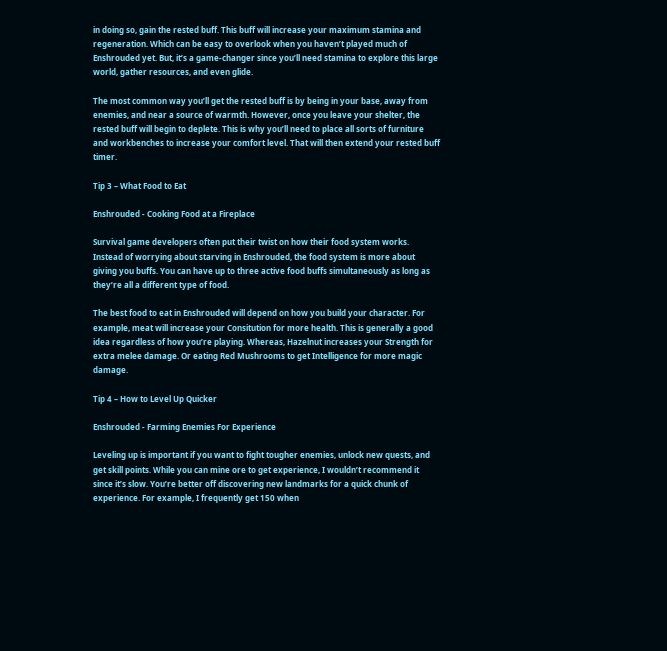in doing so, gain the rested buff. This buff will increase your maximum stamina and regeneration. Which can be easy to overlook when you haven’t played much of Enshrouded yet. But, it’s a game-changer since you’ll need stamina to explore this large world, gather resources, and even glide.

The most common way you’ll get the rested buff is by being in your base, away from enemies, and near a source of warmth. However, once you leave your shelter, the rested buff will begin to deplete. This is why you’ll need to place all sorts of furniture and workbenches to increase your comfort level. That will then extend your rested buff timer.

Tip 3 – What Food to Eat

Enshrouded - Cooking Food at a Fireplace

Survival game developers often put their twist on how their food system works. Instead of worrying about starving in Enshrouded, the food system is more about giving you buffs. You can have up to three active food buffs simultaneously as long as they’re all a different type of food.

The best food to eat in Enshrouded will depend on how you build your character. For example, meat will increase your Consitution for more health. This is generally a good idea regardless of how you’re playing. Whereas, Hazelnut increases your Strength for extra melee damage. Or eating Red Mushrooms to get Intelligence for more magic damage.

Tip 4 – How to Level Up Quicker

Enshrouded - Farming Enemies For Experience

Leveling up is important if you want to fight tougher enemies, unlock new quests, and get skill points. While you can mine ore to get experience, I wouldn’t recommend it since it’s slow. You’re better off discovering new landmarks for a quick chunk of experience. For example, I frequently get 150 when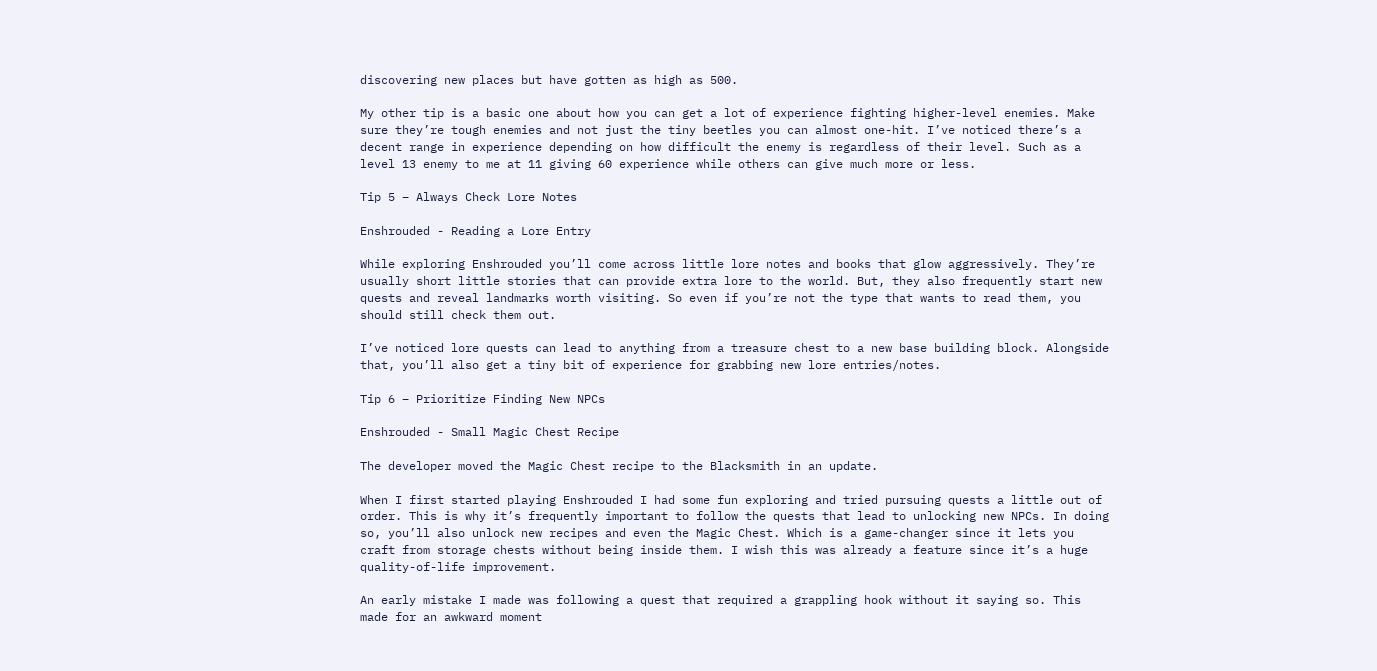discovering new places but have gotten as high as 500.

My other tip is a basic one about how you can get a lot of experience fighting higher-level enemies. Make sure they’re tough enemies and not just the tiny beetles you can almost one-hit. I’ve noticed there’s a decent range in experience depending on how difficult the enemy is regardless of their level. Such as a level 13 enemy to me at 11 giving 60 experience while others can give much more or less.

Tip 5 – Always Check Lore Notes

Enshrouded - Reading a Lore Entry

While exploring Enshrouded you’ll come across little lore notes and books that glow aggressively. They’re usually short little stories that can provide extra lore to the world. But, they also frequently start new quests and reveal landmarks worth visiting. So even if you’re not the type that wants to read them, you should still check them out.

I’ve noticed lore quests can lead to anything from a treasure chest to a new base building block. Alongside that, you’ll also get a tiny bit of experience for grabbing new lore entries/notes.

Tip 6 – Prioritize Finding New NPCs

Enshrouded - Small Magic Chest Recipe

The developer moved the Magic Chest recipe to the Blacksmith in an update.

When I first started playing Enshrouded I had some fun exploring and tried pursuing quests a little out of order. This is why it’s frequently important to follow the quests that lead to unlocking new NPCs. In doing so, you’ll also unlock new recipes and even the Magic Chest. Which is a game-changer since it lets you craft from storage chests without being inside them. I wish this was already a feature since it’s a huge quality-of-life improvement.

An early mistake I made was following a quest that required a grappling hook without it saying so. This made for an awkward moment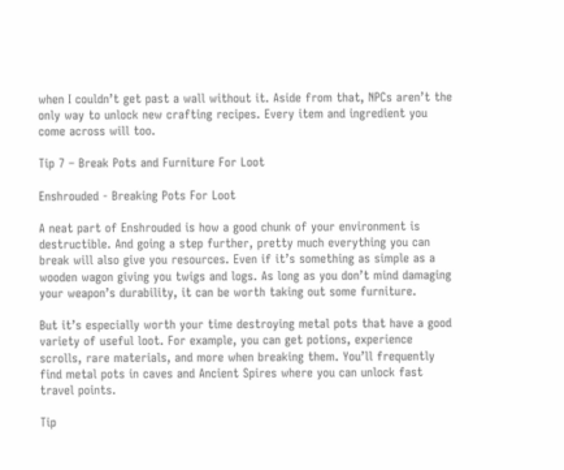when I couldn’t get past a wall without it. Aside from that, NPCs aren’t the only way to unlock new crafting recipes. Every item and ingredient you come across will too.

Tip 7 – Break Pots and Furniture For Loot

Enshrouded - Breaking Pots For Loot

A neat part of Enshrouded is how a good chunk of your environment is destructible. And going a step further, pretty much everything you can break will also give you resources. Even if it’s something as simple as a wooden wagon giving you twigs and logs. As long as you don’t mind damaging your weapon’s durability, it can be worth taking out some furniture.

But it’s especially worth your time destroying metal pots that have a good variety of useful loot. For example, you can get potions, experience scrolls, rare materials, and more when breaking them. You’ll frequently find metal pots in caves and Ancient Spires where you can unlock fast travel points.

Tip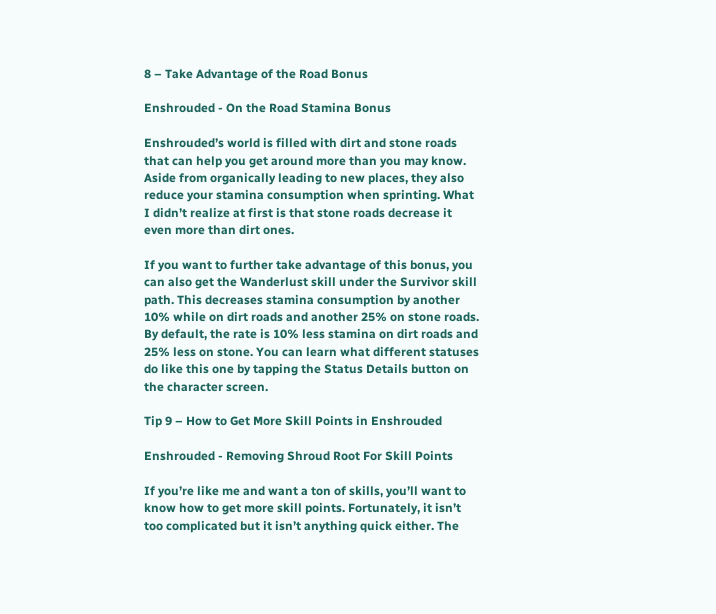8 – Take Advantage of the Road Bonus

Enshrouded - On the Road Stamina Bonus

Enshrouded’s world is filled with dirt and stone roads that can help you get around more than you may know. Aside from organically leading to new places, they also reduce your stamina consumption when sprinting. What I didn’t realize at first is that stone roads decrease it even more than dirt ones.

If you want to further take advantage of this bonus, you can also get the Wanderlust skill under the Survivor skill path. This decreases stamina consumption by another 10% while on dirt roads and another 25% on stone roads. By default, the rate is 10% less stamina on dirt roads and 25% less on stone. You can learn what different statuses do like this one by tapping the Status Details button on the character screen.

Tip 9 – How to Get More Skill Points in Enshrouded

Enshrouded - Removing Shroud Root For Skill Points

If you’re like me and want a ton of skills, you’ll want to know how to get more skill points. Fortunately, it isn’t too complicated but it isn’t anything quick either. The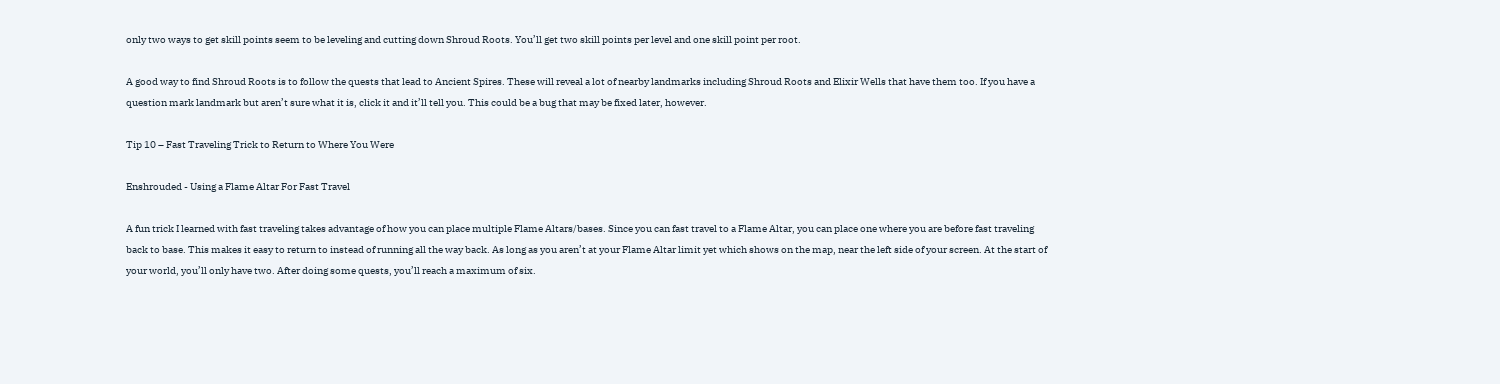only two ways to get skill points seem to be leveling and cutting down Shroud Roots. You’ll get two skill points per level and one skill point per root.

A good way to find Shroud Roots is to follow the quests that lead to Ancient Spires. These will reveal a lot of nearby landmarks including Shroud Roots and Elixir Wells that have them too. If you have a question mark landmark but aren’t sure what it is, click it and it’ll tell you. This could be a bug that may be fixed later, however.

Tip 10 – Fast Traveling Trick to Return to Where You Were

Enshrouded - Using a Flame Altar For Fast Travel

A fun trick I learned with fast traveling takes advantage of how you can place multiple Flame Altars/bases. Since you can fast travel to a Flame Altar, you can place one where you are before fast traveling back to base. This makes it easy to return to instead of running all the way back. As long as you aren’t at your Flame Altar limit yet which shows on the map, near the left side of your screen. At the start of your world, you’ll only have two. After doing some quests, you’ll reach a maximum of six.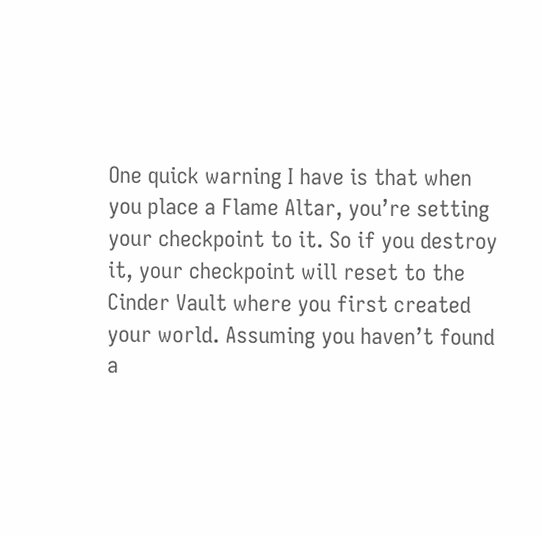One quick warning I have is that when you place a Flame Altar, you’re setting your checkpoint to it. So if you destroy it, your checkpoint will reset to the Cinder Vault where you first created your world. Assuming you haven’t found a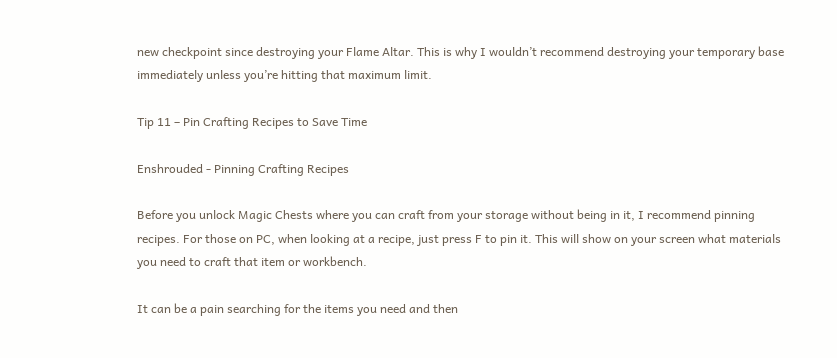new checkpoint since destroying your Flame Altar. This is why I wouldn’t recommend destroying your temporary base immediately unless you’re hitting that maximum limit.

Tip 11 – Pin Crafting Recipes to Save Time

Enshrouded - Pinning Crafting Recipes

Before you unlock Magic Chests where you can craft from your storage without being in it, I recommend pinning recipes. For those on PC, when looking at a recipe, just press F to pin it. This will show on your screen what materials you need to craft that item or workbench.

It can be a pain searching for the items you need and then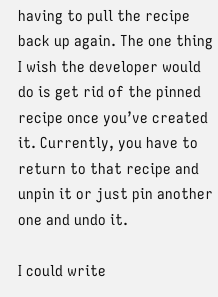having to pull the recipe back up again. The one thing I wish the developer would do is get rid of the pinned recipe once you’ve created it. Currently, you have to return to that recipe and unpin it or just pin another one and undo it.

I could write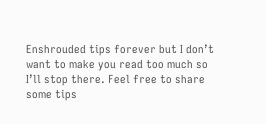Enshrouded tips forever but I don’t want to make you read too much so I’ll stop there. Feel free to share some tips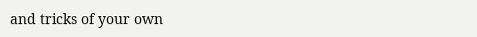and tricks of your own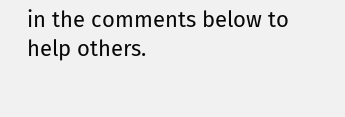in the comments below to help others.